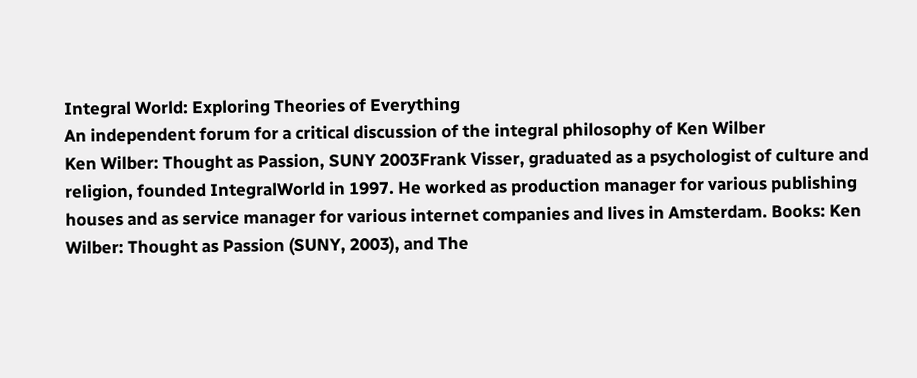Integral World: Exploring Theories of Everything
An independent forum for a critical discussion of the integral philosophy of Ken Wilber
Ken Wilber: Thought as Passion, SUNY 2003Frank Visser, graduated as a psychologist of culture and religion, founded IntegralWorld in 1997. He worked as production manager for various publishing houses and as service manager for various internet companies and lives in Amsterdam. Books: Ken Wilber: Thought as Passion (SUNY, 2003), and The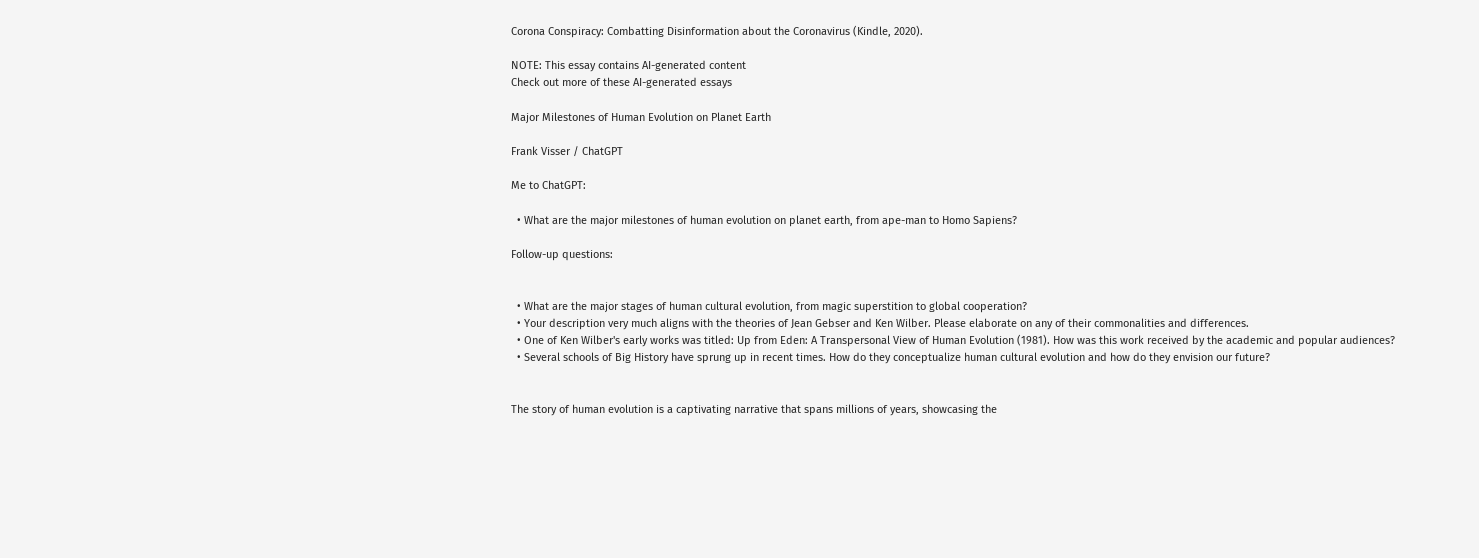Corona Conspiracy: Combatting Disinformation about the Coronavirus (Kindle, 2020).

NOTE: This essay contains AI-generated content
Check out more of these AI-generated essays

Major Milestones of Human Evolution on Planet Earth

Frank Visser / ChatGPT

Me to ChatGPT:

  • What are the major milestones of human evolution on planet earth, from ape-man to Homo Sapiens?

Follow-up questions:


  • What are the major stages of human cultural evolution, from magic superstition to global cooperation?
  • Your description very much aligns with the theories of Jean Gebser and Ken Wilber. Please elaborate on any of their commonalities and differences.
  • One of Ken Wilber's early works was titled: Up from Eden: A Transpersonal View of Human Evolution (1981). How was this work received by the academic and popular audiences?
  • Several schools of Big History have sprung up in recent times. How do they conceptualize human cultural evolution and how do they envision our future?


The story of human evolution is a captivating narrative that spans millions of years, showcasing the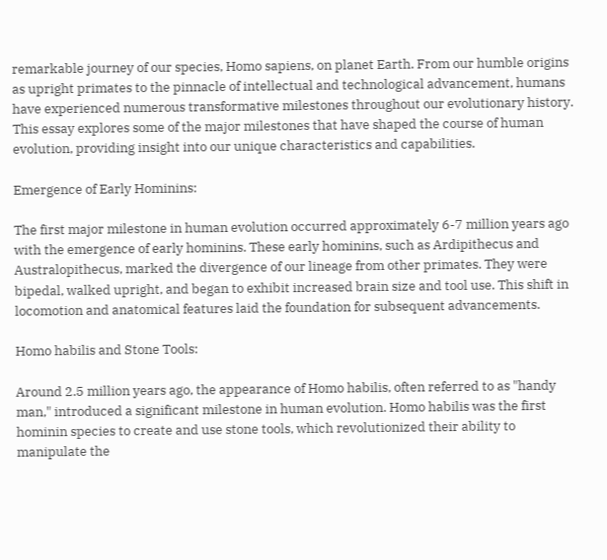remarkable journey of our species, Homo sapiens, on planet Earth. From our humble origins as upright primates to the pinnacle of intellectual and technological advancement, humans have experienced numerous transformative milestones throughout our evolutionary history. This essay explores some of the major milestones that have shaped the course of human evolution, providing insight into our unique characteristics and capabilities.

Emergence of Early Hominins:

The first major milestone in human evolution occurred approximately 6-7 million years ago with the emergence of early hominins. These early hominins, such as Ardipithecus and Australopithecus, marked the divergence of our lineage from other primates. They were bipedal, walked upright, and began to exhibit increased brain size and tool use. This shift in locomotion and anatomical features laid the foundation for subsequent advancements.

Homo habilis and Stone Tools:

Around 2.5 million years ago, the appearance of Homo habilis, often referred to as "handy man," introduced a significant milestone in human evolution. Homo habilis was the first hominin species to create and use stone tools, which revolutionized their ability to manipulate the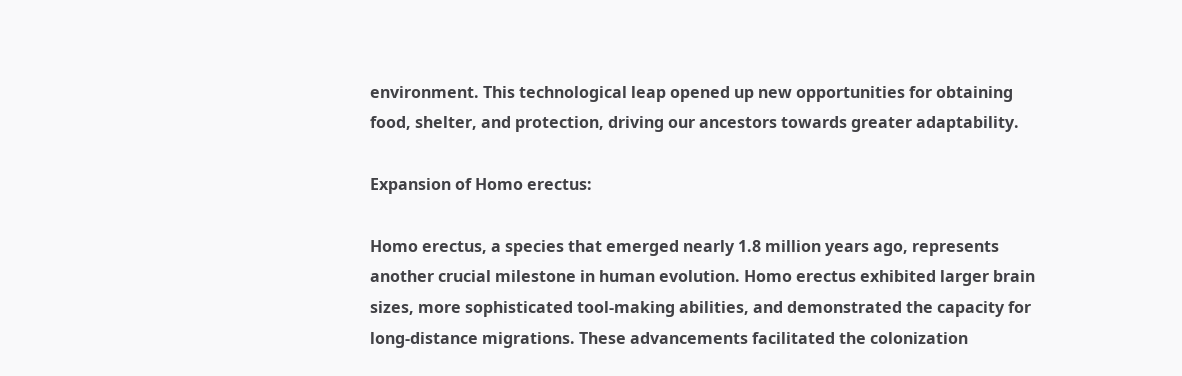environment. This technological leap opened up new opportunities for obtaining food, shelter, and protection, driving our ancestors towards greater adaptability.

Expansion of Homo erectus:

Homo erectus, a species that emerged nearly 1.8 million years ago, represents another crucial milestone in human evolution. Homo erectus exhibited larger brain sizes, more sophisticated tool-making abilities, and demonstrated the capacity for long-distance migrations. These advancements facilitated the colonization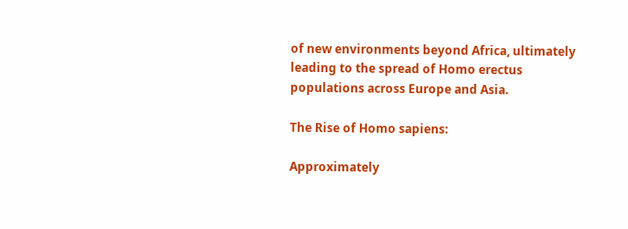of new environments beyond Africa, ultimately leading to the spread of Homo erectus populations across Europe and Asia.

The Rise of Homo sapiens:

Approximately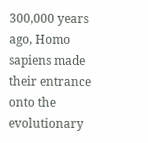300,000 years ago, Homo sapiens made their entrance onto the evolutionary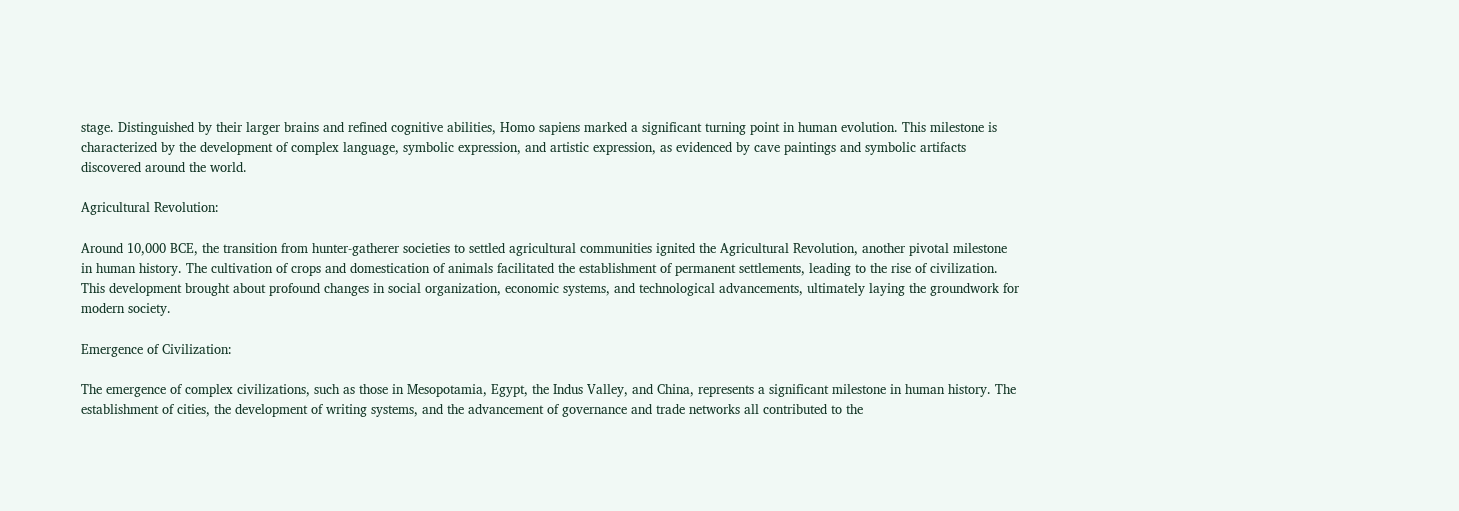stage. Distinguished by their larger brains and refined cognitive abilities, Homo sapiens marked a significant turning point in human evolution. This milestone is characterized by the development of complex language, symbolic expression, and artistic expression, as evidenced by cave paintings and symbolic artifacts discovered around the world.

Agricultural Revolution:

Around 10,000 BCE, the transition from hunter-gatherer societies to settled agricultural communities ignited the Agricultural Revolution, another pivotal milestone in human history. The cultivation of crops and domestication of animals facilitated the establishment of permanent settlements, leading to the rise of civilization. This development brought about profound changes in social organization, economic systems, and technological advancements, ultimately laying the groundwork for modern society.

Emergence of Civilization:

The emergence of complex civilizations, such as those in Mesopotamia, Egypt, the Indus Valley, and China, represents a significant milestone in human history. The establishment of cities, the development of writing systems, and the advancement of governance and trade networks all contributed to the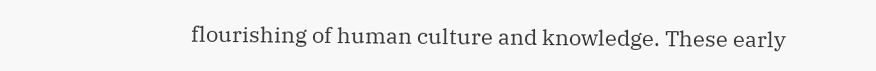flourishing of human culture and knowledge. These early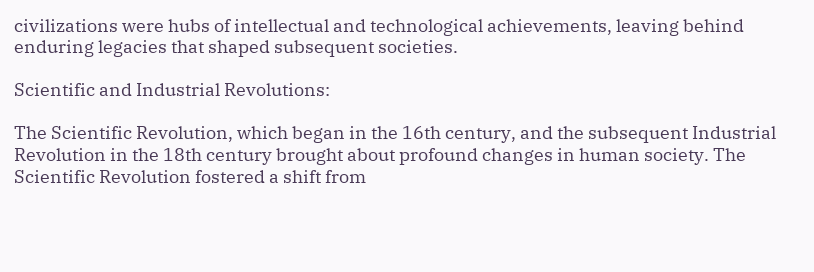civilizations were hubs of intellectual and technological achievements, leaving behind enduring legacies that shaped subsequent societies.

Scientific and Industrial Revolutions:

The Scientific Revolution, which began in the 16th century, and the subsequent Industrial Revolution in the 18th century brought about profound changes in human society. The Scientific Revolution fostered a shift from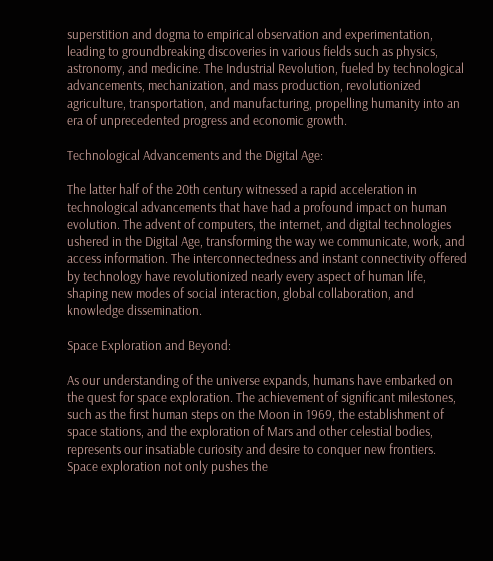superstition and dogma to empirical observation and experimentation, leading to groundbreaking discoveries in various fields such as physics, astronomy, and medicine. The Industrial Revolution, fueled by technological advancements, mechanization, and mass production, revolutionized agriculture, transportation, and manufacturing, propelling humanity into an era of unprecedented progress and economic growth.

Technological Advancements and the Digital Age:

The latter half of the 20th century witnessed a rapid acceleration in technological advancements that have had a profound impact on human evolution. The advent of computers, the internet, and digital technologies ushered in the Digital Age, transforming the way we communicate, work, and access information. The interconnectedness and instant connectivity offered by technology have revolutionized nearly every aspect of human life, shaping new modes of social interaction, global collaboration, and knowledge dissemination.

Space Exploration and Beyond:

As our understanding of the universe expands, humans have embarked on the quest for space exploration. The achievement of significant milestones, such as the first human steps on the Moon in 1969, the establishment of space stations, and the exploration of Mars and other celestial bodies, represents our insatiable curiosity and desire to conquer new frontiers. Space exploration not only pushes the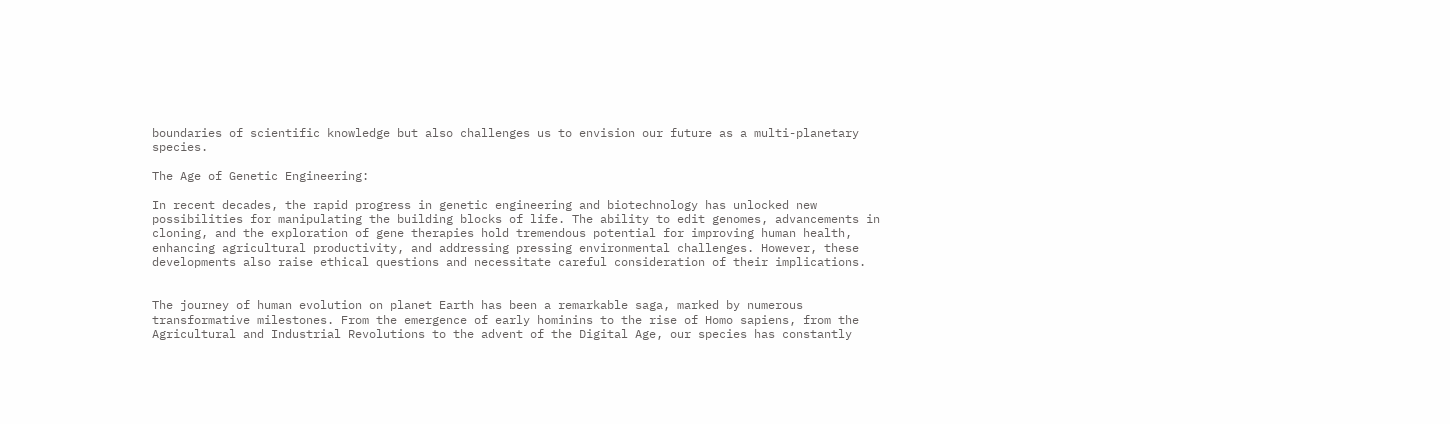boundaries of scientific knowledge but also challenges us to envision our future as a multi-planetary species.

The Age of Genetic Engineering:

In recent decades, the rapid progress in genetic engineering and biotechnology has unlocked new possibilities for manipulating the building blocks of life. The ability to edit genomes, advancements in cloning, and the exploration of gene therapies hold tremendous potential for improving human health, enhancing agricultural productivity, and addressing pressing environmental challenges. However, these developments also raise ethical questions and necessitate careful consideration of their implications.


The journey of human evolution on planet Earth has been a remarkable saga, marked by numerous transformative milestones. From the emergence of early hominins to the rise of Homo sapiens, from the Agricultural and Industrial Revolutions to the advent of the Digital Age, our species has constantly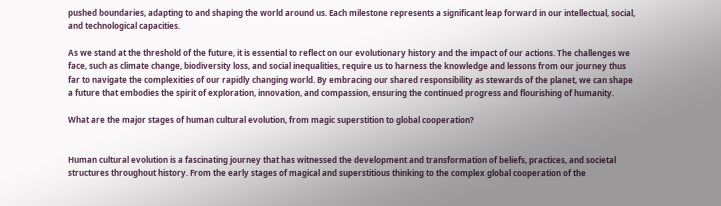pushed boundaries, adapting to and shaping the world around us. Each milestone represents a significant leap forward in our intellectual, social, and technological capacities.

As we stand at the threshold of the future, it is essential to reflect on our evolutionary history and the impact of our actions. The challenges we face, such as climate change, biodiversity loss, and social inequalities, require us to harness the knowledge and lessons from our journey thus far to navigate the complexities of our rapidly changing world. By embracing our shared responsibility as stewards of the planet, we can shape a future that embodies the spirit of exploration, innovation, and compassion, ensuring the continued progress and flourishing of humanity.

What are the major stages of human cultural evolution, from magic superstition to global cooperation?


Human cultural evolution is a fascinating journey that has witnessed the development and transformation of beliefs, practices, and societal structures throughout history. From the early stages of magical and superstitious thinking to the complex global cooperation of the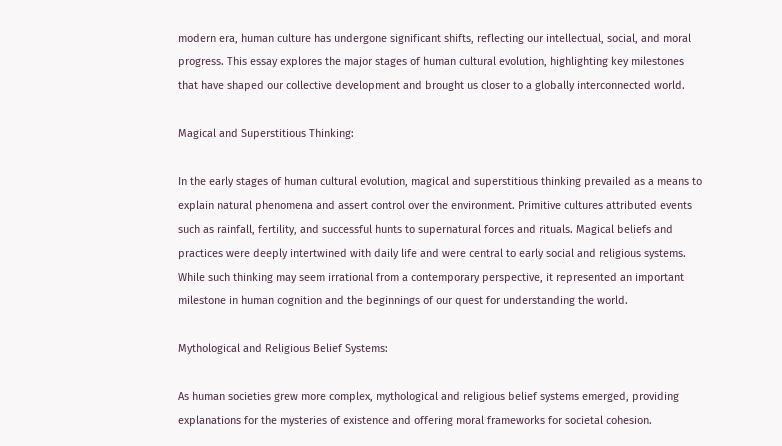modern era, human culture has undergone significant shifts, reflecting our intellectual, social, and moral progress. This essay explores the major stages of human cultural evolution, highlighting key milestones that have shaped our collective development and brought us closer to a globally interconnected world.

Magical and Superstitious Thinking:

In the early stages of human cultural evolution, magical and superstitious thinking prevailed as a means to explain natural phenomena and assert control over the environment. Primitive cultures attributed events such as rainfall, fertility, and successful hunts to supernatural forces and rituals. Magical beliefs and practices were deeply intertwined with daily life and were central to early social and religious systems. While such thinking may seem irrational from a contemporary perspective, it represented an important milestone in human cognition and the beginnings of our quest for understanding the world.

Mythological and Religious Belief Systems:

As human societies grew more complex, mythological and religious belief systems emerged, providing explanations for the mysteries of existence and offering moral frameworks for societal cohesion.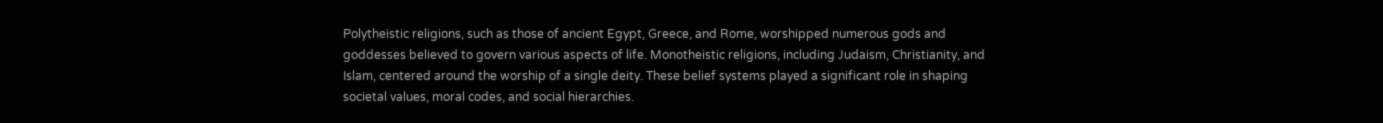Polytheistic religions, such as those of ancient Egypt, Greece, and Rome, worshipped numerous gods and goddesses believed to govern various aspects of life. Monotheistic religions, including Judaism, Christianity, and Islam, centered around the worship of a single deity. These belief systems played a significant role in shaping societal values, moral codes, and social hierarchies.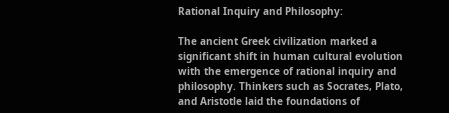Rational Inquiry and Philosophy:

The ancient Greek civilization marked a significant shift in human cultural evolution with the emergence of rational inquiry and philosophy. Thinkers such as Socrates, Plato, and Aristotle laid the foundations of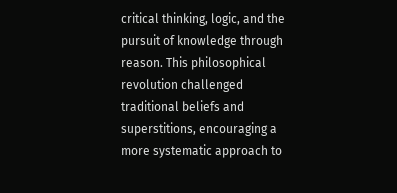critical thinking, logic, and the pursuit of knowledge through reason. This philosophical revolution challenged traditional beliefs and superstitions, encouraging a more systematic approach to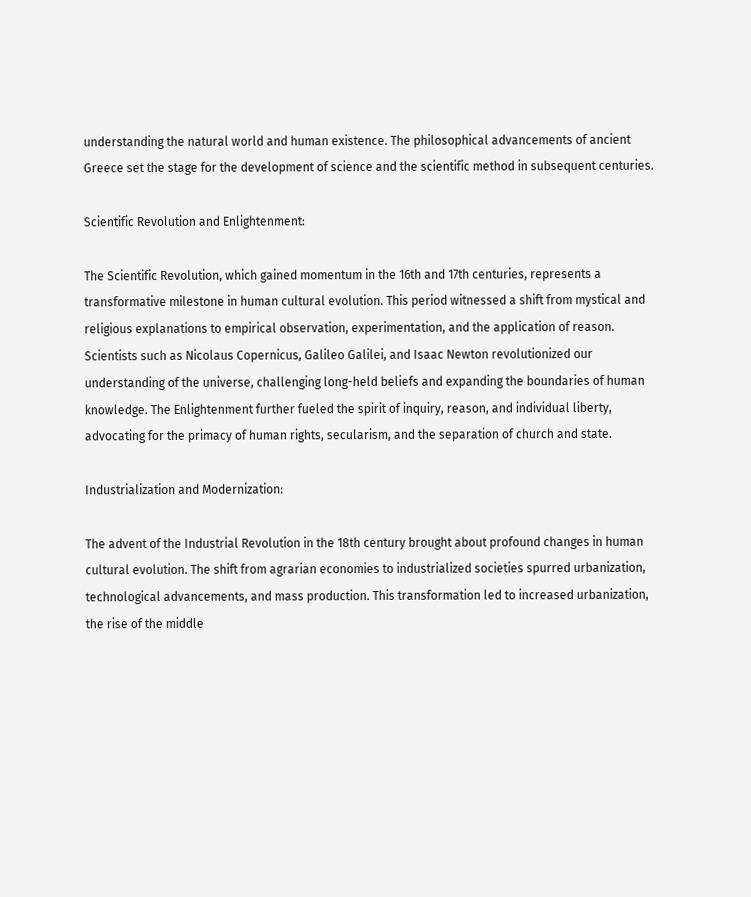understanding the natural world and human existence. The philosophical advancements of ancient Greece set the stage for the development of science and the scientific method in subsequent centuries.

Scientific Revolution and Enlightenment:

The Scientific Revolution, which gained momentum in the 16th and 17th centuries, represents a transformative milestone in human cultural evolution. This period witnessed a shift from mystical and religious explanations to empirical observation, experimentation, and the application of reason. Scientists such as Nicolaus Copernicus, Galileo Galilei, and Isaac Newton revolutionized our understanding of the universe, challenging long-held beliefs and expanding the boundaries of human knowledge. The Enlightenment further fueled the spirit of inquiry, reason, and individual liberty, advocating for the primacy of human rights, secularism, and the separation of church and state.

Industrialization and Modernization:

The advent of the Industrial Revolution in the 18th century brought about profound changes in human cultural evolution. The shift from agrarian economies to industrialized societies spurred urbanization, technological advancements, and mass production. This transformation led to increased urbanization, the rise of the middle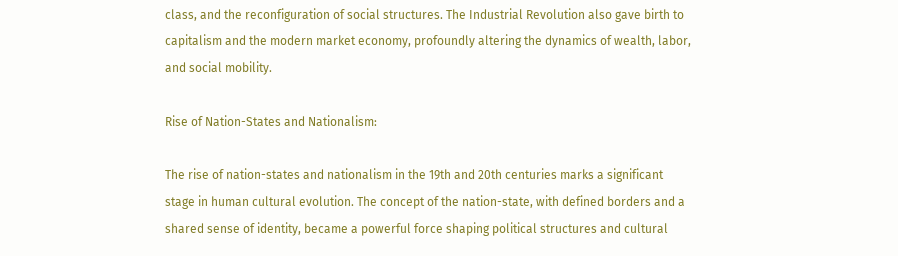class, and the reconfiguration of social structures. The Industrial Revolution also gave birth to capitalism and the modern market economy, profoundly altering the dynamics of wealth, labor, and social mobility.

Rise of Nation-States and Nationalism:

The rise of nation-states and nationalism in the 19th and 20th centuries marks a significant stage in human cultural evolution. The concept of the nation-state, with defined borders and a shared sense of identity, became a powerful force shaping political structures and cultural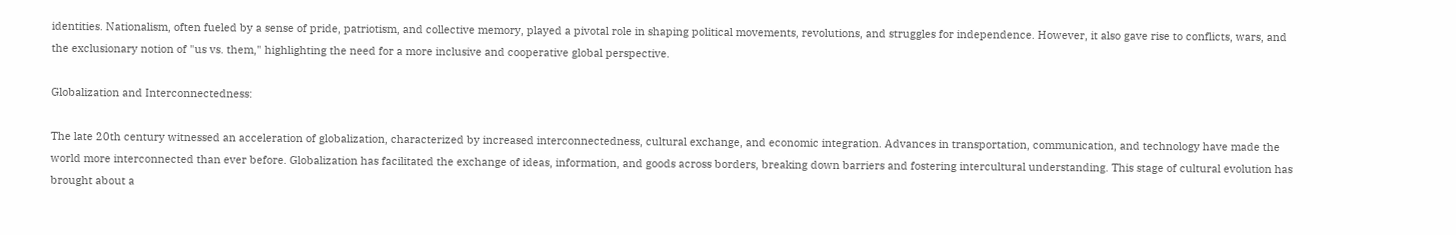identities. Nationalism, often fueled by a sense of pride, patriotism, and collective memory, played a pivotal role in shaping political movements, revolutions, and struggles for independence. However, it also gave rise to conflicts, wars, and the exclusionary notion of "us vs. them," highlighting the need for a more inclusive and cooperative global perspective.

Globalization and Interconnectedness:

The late 20th century witnessed an acceleration of globalization, characterized by increased interconnectedness, cultural exchange, and economic integration. Advances in transportation, communication, and technology have made the world more interconnected than ever before. Globalization has facilitated the exchange of ideas, information, and goods across borders, breaking down barriers and fostering intercultural understanding. This stage of cultural evolution has brought about a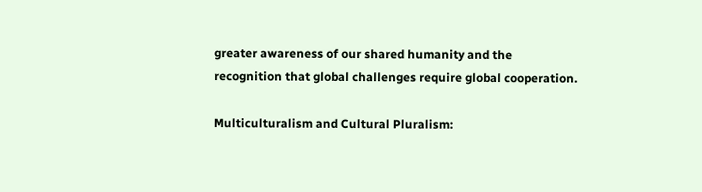greater awareness of our shared humanity and the recognition that global challenges require global cooperation.

Multiculturalism and Cultural Pluralism: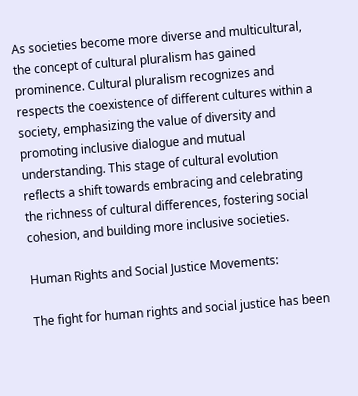As societies become more diverse and multicultural, the concept of cultural pluralism has gained prominence. Cultural pluralism recognizes and respects the coexistence of different cultures within a society, emphasizing the value of diversity and promoting inclusive dialogue and mutual understanding. This stage of cultural evolution reflects a shift towards embracing and celebrating the richness of cultural differences, fostering social cohesion, and building more inclusive societies.

Human Rights and Social Justice Movements:

The fight for human rights and social justice has been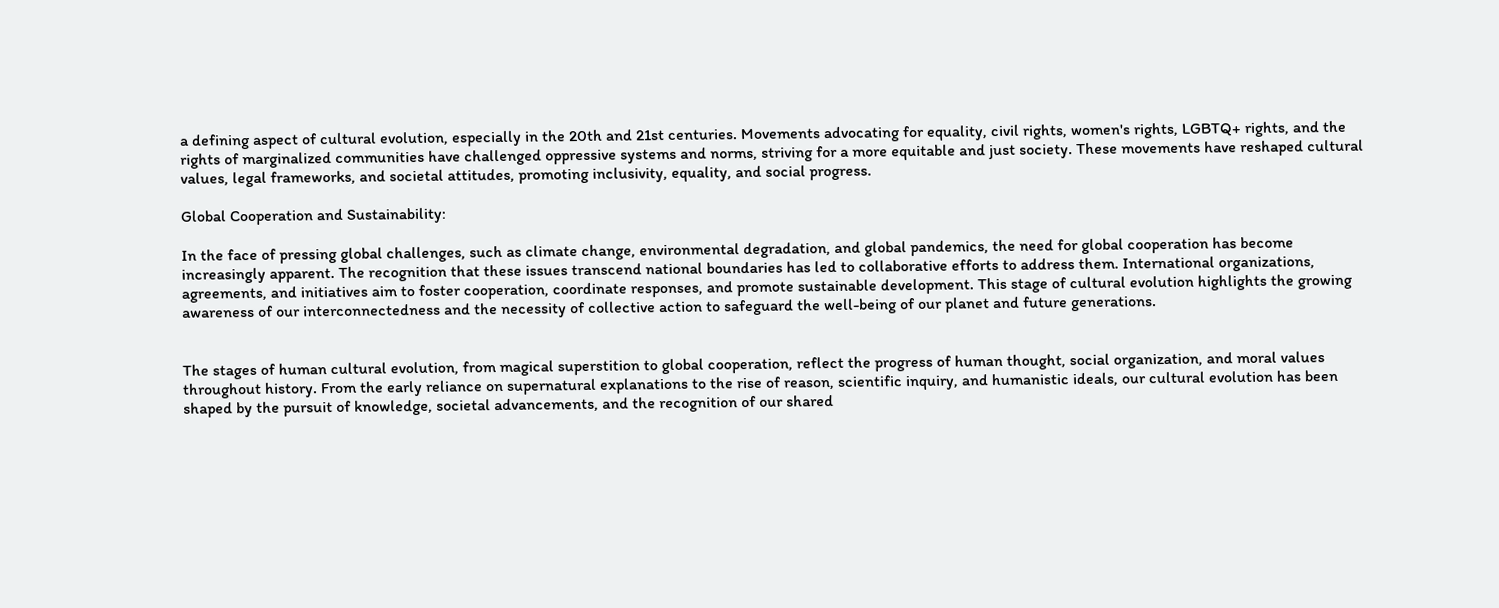a defining aspect of cultural evolution, especially in the 20th and 21st centuries. Movements advocating for equality, civil rights, women's rights, LGBTQ+ rights, and the rights of marginalized communities have challenged oppressive systems and norms, striving for a more equitable and just society. These movements have reshaped cultural values, legal frameworks, and societal attitudes, promoting inclusivity, equality, and social progress.

Global Cooperation and Sustainability:

In the face of pressing global challenges, such as climate change, environmental degradation, and global pandemics, the need for global cooperation has become increasingly apparent. The recognition that these issues transcend national boundaries has led to collaborative efforts to address them. International organizations, agreements, and initiatives aim to foster cooperation, coordinate responses, and promote sustainable development. This stage of cultural evolution highlights the growing awareness of our interconnectedness and the necessity of collective action to safeguard the well-being of our planet and future generations.


The stages of human cultural evolution, from magical superstition to global cooperation, reflect the progress of human thought, social organization, and moral values throughout history. From the early reliance on supernatural explanations to the rise of reason, scientific inquiry, and humanistic ideals, our cultural evolution has been shaped by the pursuit of knowledge, societal advancements, and the recognition of our shared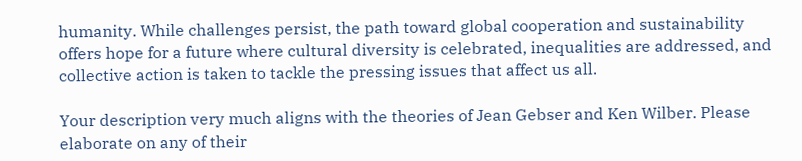humanity. While challenges persist, the path toward global cooperation and sustainability offers hope for a future where cultural diversity is celebrated, inequalities are addressed, and collective action is taken to tackle the pressing issues that affect us all.

Your description very much aligns with the theories of Jean Gebser and Ken Wilber. Please elaborate on any of their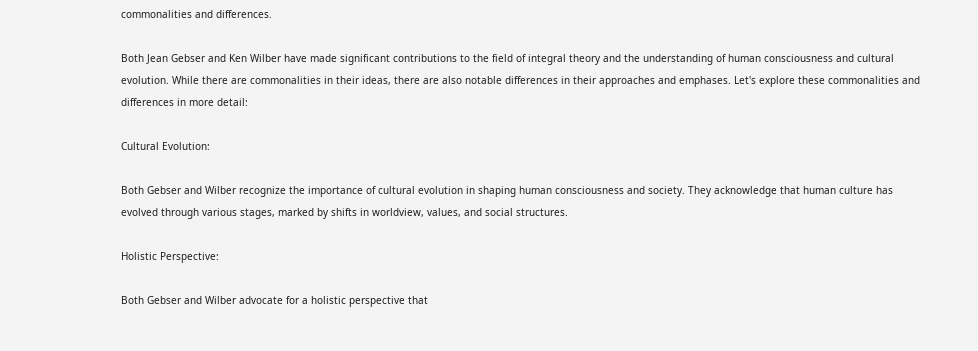commonalities and differences.

Both Jean Gebser and Ken Wilber have made significant contributions to the field of integral theory and the understanding of human consciousness and cultural evolution. While there are commonalities in their ideas, there are also notable differences in their approaches and emphases. Let's explore these commonalities and differences in more detail:

Cultural Evolution:

Both Gebser and Wilber recognize the importance of cultural evolution in shaping human consciousness and society. They acknowledge that human culture has evolved through various stages, marked by shifts in worldview, values, and social structures.

Holistic Perspective:

Both Gebser and Wilber advocate for a holistic perspective that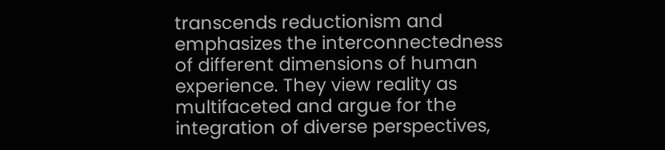transcends reductionism and emphasizes the interconnectedness of different dimensions of human experience. They view reality as multifaceted and argue for the integration of diverse perspectives,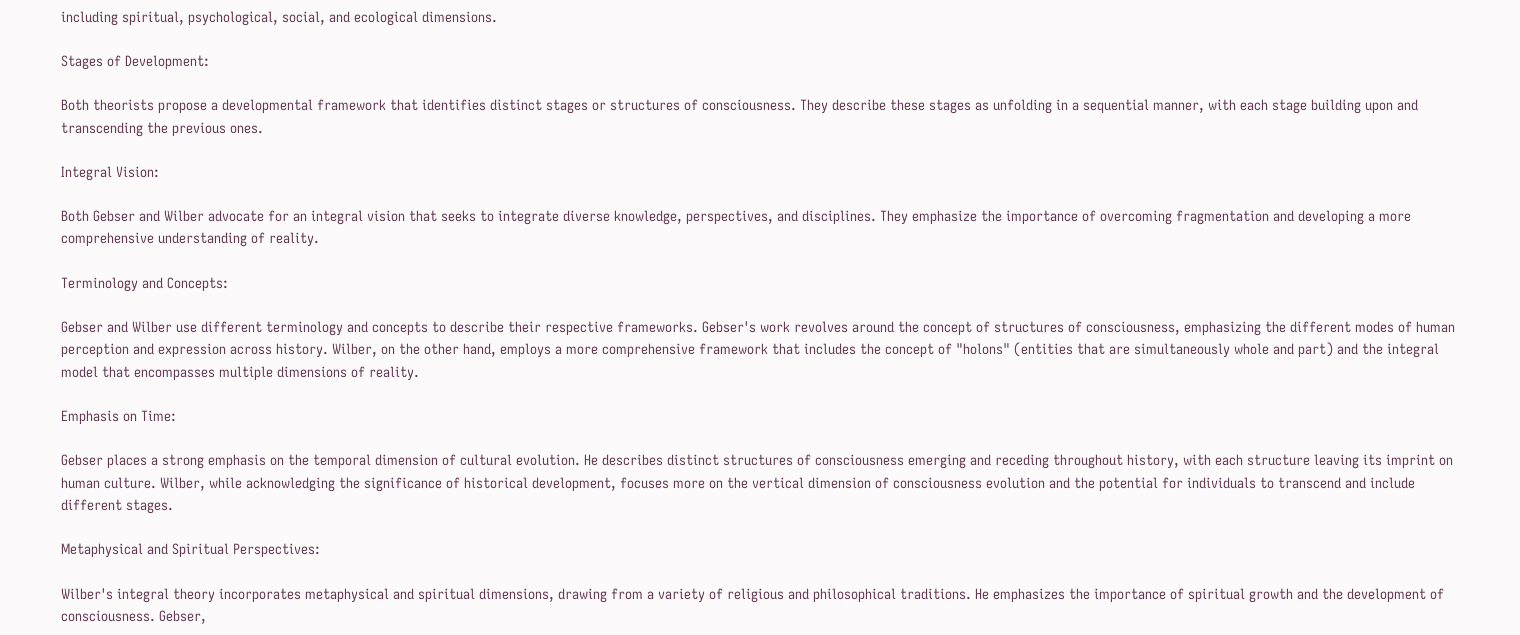including spiritual, psychological, social, and ecological dimensions.

Stages of Development:

Both theorists propose a developmental framework that identifies distinct stages or structures of consciousness. They describe these stages as unfolding in a sequential manner, with each stage building upon and transcending the previous ones.

Integral Vision:

Both Gebser and Wilber advocate for an integral vision that seeks to integrate diverse knowledge, perspectives, and disciplines. They emphasize the importance of overcoming fragmentation and developing a more comprehensive understanding of reality.

Terminology and Concepts:

Gebser and Wilber use different terminology and concepts to describe their respective frameworks. Gebser's work revolves around the concept of structures of consciousness, emphasizing the different modes of human perception and expression across history. Wilber, on the other hand, employs a more comprehensive framework that includes the concept of "holons" (entities that are simultaneously whole and part) and the integral model that encompasses multiple dimensions of reality.

Emphasis on Time:

Gebser places a strong emphasis on the temporal dimension of cultural evolution. He describes distinct structures of consciousness emerging and receding throughout history, with each structure leaving its imprint on human culture. Wilber, while acknowledging the significance of historical development, focuses more on the vertical dimension of consciousness evolution and the potential for individuals to transcend and include different stages.

Metaphysical and Spiritual Perspectives:

Wilber's integral theory incorporates metaphysical and spiritual dimensions, drawing from a variety of religious and philosophical traditions. He emphasizes the importance of spiritual growth and the development of consciousness. Gebser,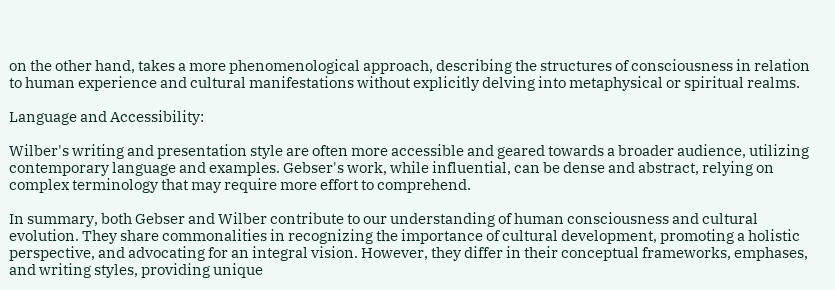on the other hand, takes a more phenomenological approach, describing the structures of consciousness in relation to human experience and cultural manifestations without explicitly delving into metaphysical or spiritual realms.

Language and Accessibility:

Wilber's writing and presentation style are often more accessible and geared towards a broader audience, utilizing contemporary language and examples. Gebser's work, while influential, can be dense and abstract, relying on complex terminology that may require more effort to comprehend.

In summary, both Gebser and Wilber contribute to our understanding of human consciousness and cultural evolution. They share commonalities in recognizing the importance of cultural development, promoting a holistic perspective, and advocating for an integral vision. However, they differ in their conceptual frameworks, emphases, and writing styles, providing unique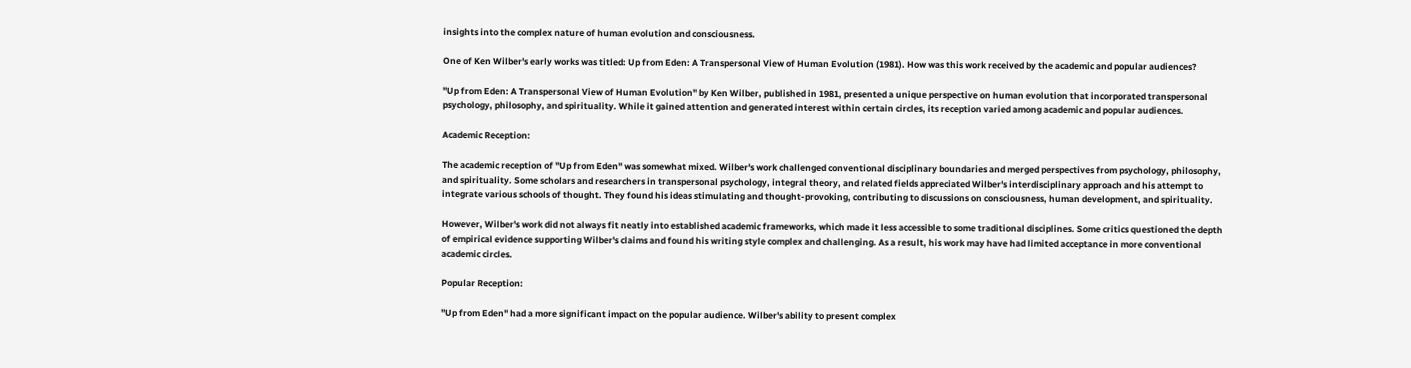insights into the complex nature of human evolution and consciousness.

One of Ken Wilber's early works was titled: Up from Eden: A Transpersonal View of Human Evolution (1981). How was this work received by the academic and popular audiences?

"Up from Eden: A Transpersonal View of Human Evolution" by Ken Wilber, published in 1981, presented a unique perspective on human evolution that incorporated transpersonal psychology, philosophy, and spirituality. While it gained attention and generated interest within certain circles, its reception varied among academic and popular audiences.

Academic Reception:

The academic reception of "Up from Eden" was somewhat mixed. Wilber's work challenged conventional disciplinary boundaries and merged perspectives from psychology, philosophy, and spirituality. Some scholars and researchers in transpersonal psychology, integral theory, and related fields appreciated Wilber's interdisciplinary approach and his attempt to integrate various schools of thought. They found his ideas stimulating and thought-provoking, contributing to discussions on consciousness, human development, and spirituality.

However, Wilber's work did not always fit neatly into established academic frameworks, which made it less accessible to some traditional disciplines. Some critics questioned the depth of empirical evidence supporting Wilber's claims and found his writing style complex and challenging. As a result, his work may have had limited acceptance in more conventional academic circles.

Popular Reception:

"Up from Eden" had a more significant impact on the popular audience. Wilber's ability to present complex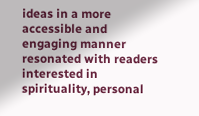ideas in a more accessible and engaging manner resonated with readers interested in spirituality, personal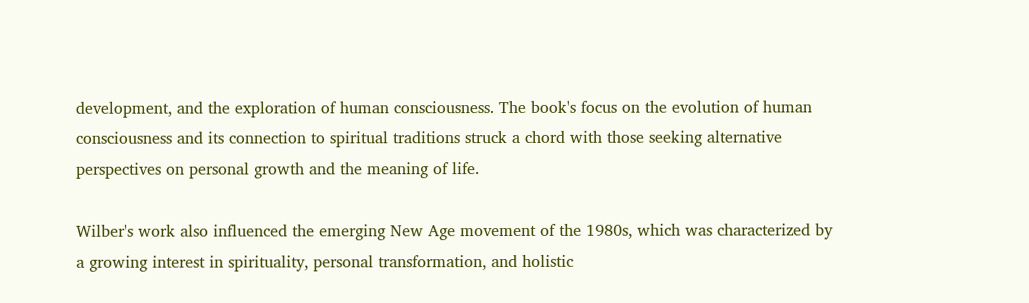development, and the exploration of human consciousness. The book's focus on the evolution of human consciousness and its connection to spiritual traditions struck a chord with those seeking alternative perspectives on personal growth and the meaning of life.

Wilber's work also influenced the emerging New Age movement of the 1980s, which was characterized by a growing interest in spirituality, personal transformation, and holistic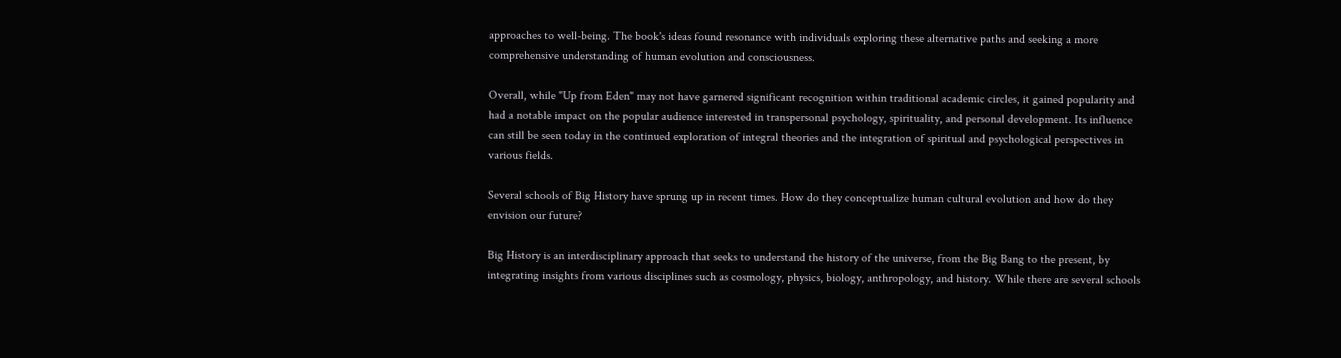approaches to well-being. The book's ideas found resonance with individuals exploring these alternative paths and seeking a more comprehensive understanding of human evolution and consciousness.

Overall, while "Up from Eden" may not have garnered significant recognition within traditional academic circles, it gained popularity and had a notable impact on the popular audience interested in transpersonal psychology, spirituality, and personal development. Its influence can still be seen today in the continued exploration of integral theories and the integration of spiritual and psychological perspectives in various fields.

Several schools of Big History have sprung up in recent times. How do they conceptualize human cultural evolution and how do they envision our future?

Big History is an interdisciplinary approach that seeks to understand the history of the universe, from the Big Bang to the present, by integrating insights from various disciplines such as cosmology, physics, biology, anthropology, and history. While there are several schools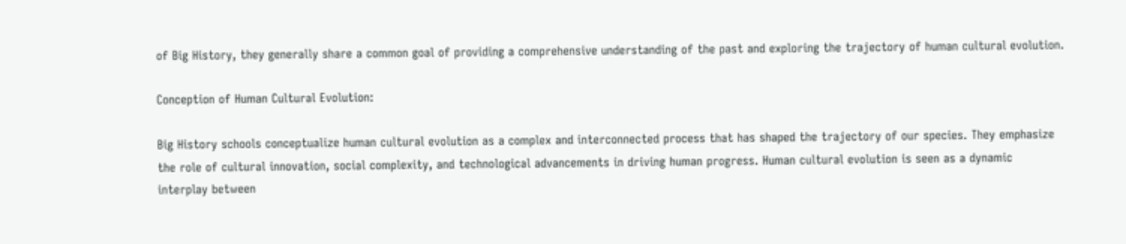of Big History, they generally share a common goal of providing a comprehensive understanding of the past and exploring the trajectory of human cultural evolution.

Conception of Human Cultural Evolution:

Big History schools conceptualize human cultural evolution as a complex and interconnected process that has shaped the trajectory of our species. They emphasize the role of cultural innovation, social complexity, and technological advancements in driving human progress. Human cultural evolution is seen as a dynamic interplay between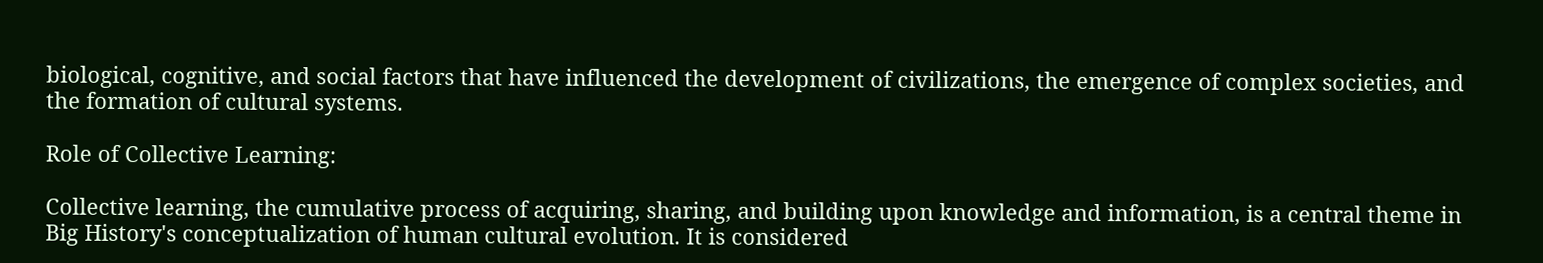biological, cognitive, and social factors that have influenced the development of civilizations, the emergence of complex societies, and the formation of cultural systems.

Role of Collective Learning:

Collective learning, the cumulative process of acquiring, sharing, and building upon knowledge and information, is a central theme in Big History's conceptualization of human cultural evolution. It is considered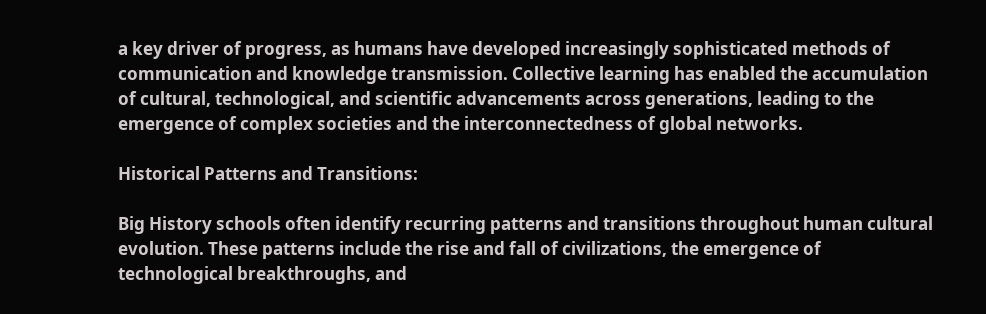a key driver of progress, as humans have developed increasingly sophisticated methods of communication and knowledge transmission. Collective learning has enabled the accumulation of cultural, technological, and scientific advancements across generations, leading to the emergence of complex societies and the interconnectedness of global networks.

Historical Patterns and Transitions:

Big History schools often identify recurring patterns and transitions throughout human cultural evolution. These patterns include the rise and fall of civilizations, the emergence of technological breakthroughs, and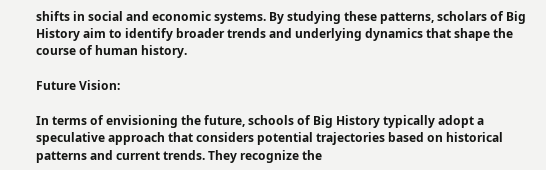shifts in social and economic systems. By studying these patterns, scholars of Big History aim to identify broader trends and underlying dynamics that shape the course of human history.

Future Vision:

In terms of envisioning the future, schools of Big History typically adopt a speculative approach that considers potential trajectories based on historical patterns and current trends. They recognize the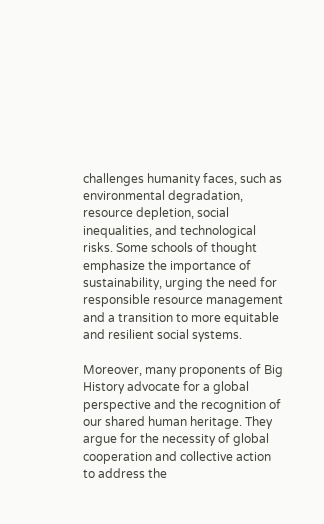challenges humanity faces, such as environmental degradation, resource depletion, social inequalities, and technological risks. Some schools of thought emphasize the importance of sustainability, urging the need for responsible resource management and a transition to more equitable and resilient social systems.

Moreover, many proponents of Big History advocate for a global perspective and the recognition of our shared human heritage. They argue for the necessity of global cooperation and collective action to address the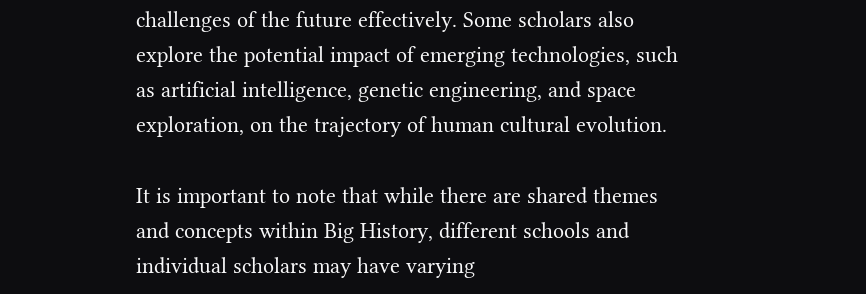challenges of the future effectively. Some scholars also explore the potential impact of emerging technologies, such as artificial intelligence, genetic engineering, and space exploration, on the trajectory of human cultural evolution.

It is important to note that while there are shared themes and concepts within Big History, different schools and individual scholars may have varying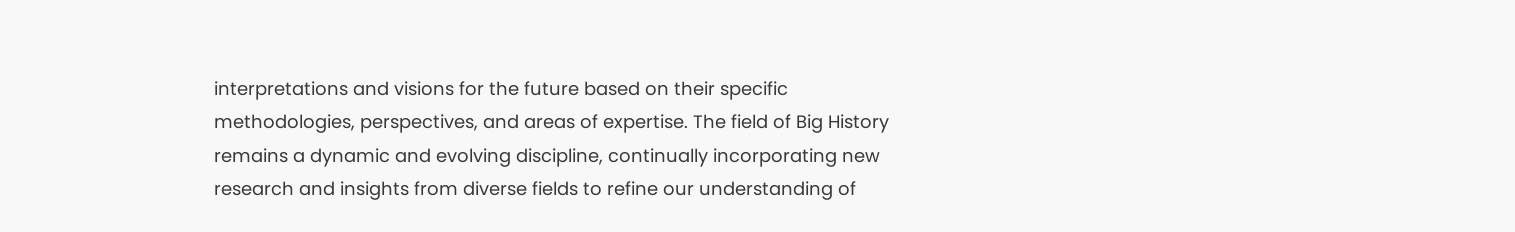interpretations and visions for the future based on their specific methodologies, perspectives, and areas of expertise. The field of Big History remains a dynamic and evolving discipline, continually incorporating new research and insights from diverse fields to refine our understanding of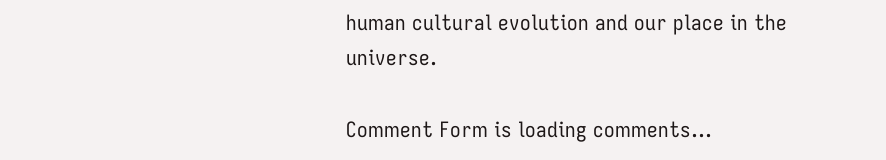human cultural evolution and our place in the universe.

Comment Form is loading comments...